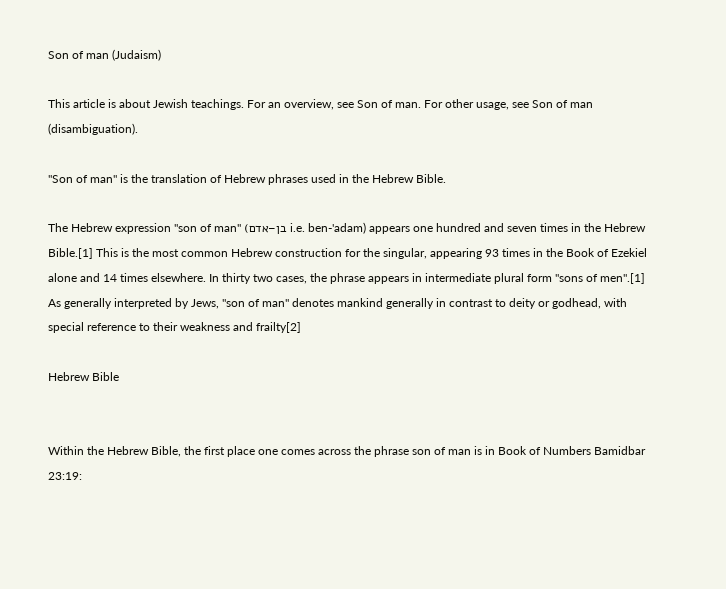Son of man (Judaism)

This article is about Jewish teachings. For an overview, see Son of man. For other usage, see Son of man (disambiguation).

"Son of man" is the translation of Hebrew phrases used in the Hebrew Bible.

The Hebrew expression "son of man" (בן–אדם i.e. ben-'adam) appears one hundred and seven times in the Hebrew Bible.[1] This is the most common Hebrew construction for the singular, appearing 93 times in the Book of Ezekiel alone and 14 times elsewhere. In thirty two cases, the phrase appears in intermediate plural form "sons of men".[1] As generally interpreted by Jews, "son of man" denotes mankind generally in contrast to deity or godhead, with special reference to their weakness and frailty[2]

Hebrew Bible


Within the Hebrew Bible, the first place one comes across the phrase son of man is in Book of Numbers Bamidbar 23:19: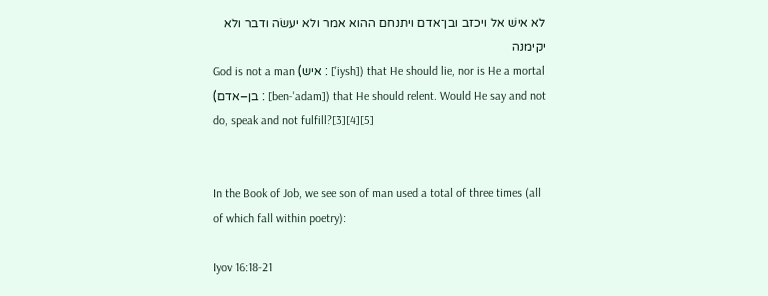לא אישׁ אל ויכזב ובן־אדם ויתנחם ההוא אמר ולא יעשׂה ודבר ולא יקימנה
God is not a man (איש : ['iysh]) that He should lie, nor is He a mortal (בן–אדם : [ben-'adam]) that He should relent. Would He say and not do, speak and not fulfill?[3][4][5]


In the Book of Job, we see son of man used a total of three times (all of which fall within poetry):

Iyov 16:18-21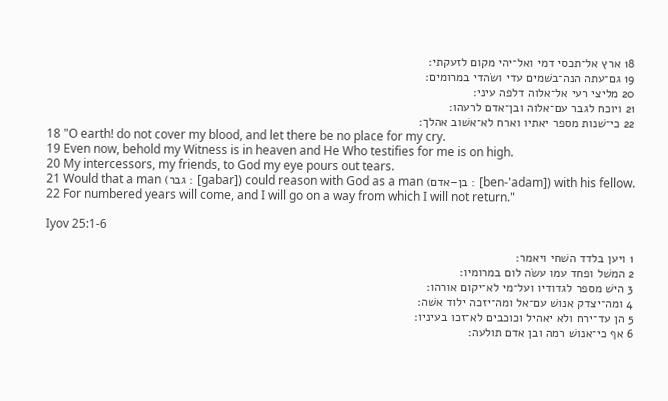18 ארץ אל־תכסי דמי ואל־יהי מקום לזעקתי׃
19 גם־עתה הנה־בשׁמים עדי ושׂהדי במרומים׃
20 מליצי רעי אל־אלוה דלפה עיני׃
21 ויוכח לגבר עם־אלוה ובן־אדם לרעהו׃
22 כי־שׁנות מספר יאתיו וארח לא־אשׁוב אהלך׃
18 "O earth! do not cover my blood, and let there be no place for my cry.
19 Even now, behold my Witness is in heaven and He Who testifies for me is on high.
20 My intercessors, my friends, to God my eye pours out tears.
21 Would that a man (גבר : [gabar]) could reason with God as a man (בן–אדם : [ben-'adam]) with his fellow.
22 For numbered years will come, and I will go on a way from which I will not return."

Iyov 25:1-6

1 ויען בלדד השׁחי ויאמר׃
2 המשׁל ופחד עמו עשׂה לום במרומיו׃
3 הישׁ מספר לגדודיו ועל־מי לא־יקום אורהו׃
4 ומה־יצדק אנושׁ עם־אל ומה־יזכה ילוד אשׁה׃
5 הן עד־ירח ולא יאהיל וכוכבים לא־זכו בעיניו׃
6 אף כי־אנושׁ רמה ובן אדם תולעה׃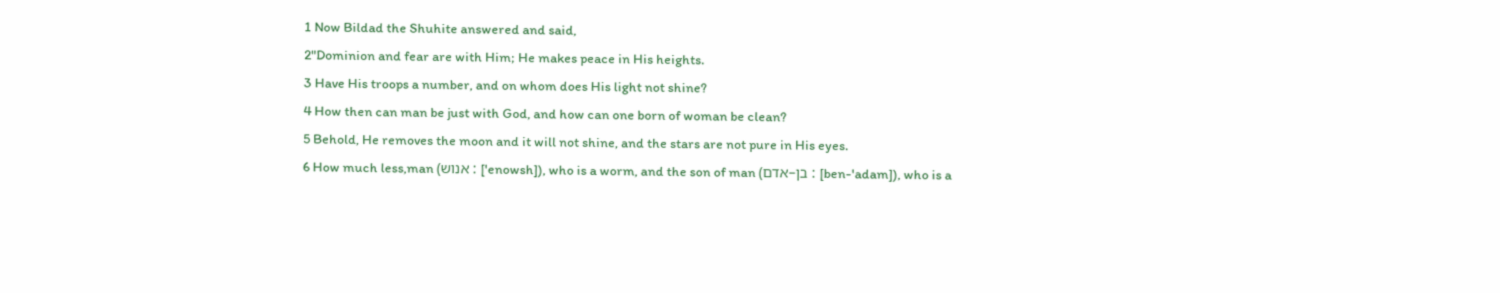1 Now Bildad the Shuhite answered and said,
2"Dominion and fear are with Him; He makes peace in His heights.
3 Have His troops a number, and on whom does His light not shine?
4 How then can man be just with God, and how can one born of woman be clean?
5 Behold, He removes the moon and it will not shine, and the stars are not pure in His eyes.
6 How much less,man (אנוש : ['enowsh]), who is a worm, and the son of man (בן–אדם : [ben-'adam]), who is a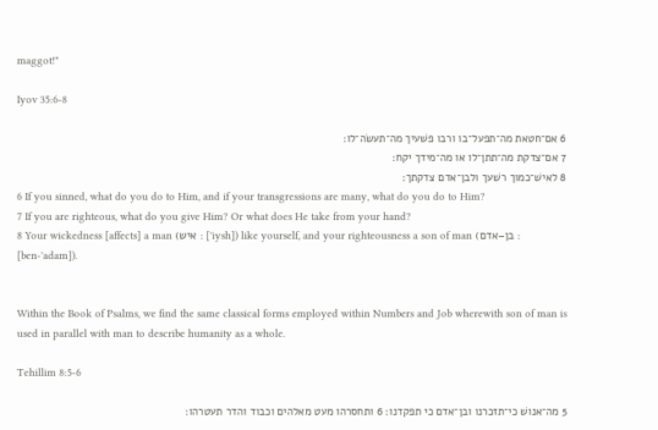maggot!"

Iyov 35:6-8

6 אם־חטאת מה־תפעל־בו ורבו פשׁעיך מה־תעשׂה־לו׃
7 אם־צדקת מה־תתן־לו או מה־מידך יקח׃
8 לאישׁ־כמוך רשׁעך ולבן־אדם צדקתך׃
6 If you sinned, what do you do to Him, and if your transgressions are many, what do you do to Him?
7 If you are righteous, what do you give Him? Or what does He take from your hand?
8 Your wickedness [affects] a man (איש : ['iysh]) like yourself, and your righteousness a son of man (בן–אדם : [ben-'adam]).


Within the Book of Psalms, we find the same classical forms employed within Numbers and Job wherewith son of man is used in parallel with man to describe humanity as a whole.

Tehillim 8:5-6

5 מה־אנושׁ כי־תזכרנו ובן־אדם כי תפקדנו׃ 6 ותחסרהו מעט מאלהים וכבוד והדר תעטרהו׃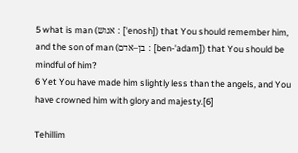5 what is man (אנוש : ['enosh]) that You should remember him, and the son of man (בן–אדם : [ben-'adam]) that You should be mindful of him?
6 Yet You have made him slightly less than the angels, and You have crowned him with glory and majesty.[6]

Tehillim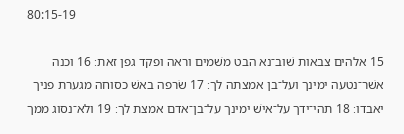80:15-19

15 אלהים צבאות שׁוב־נא הבט משׁמים וראה ופקד גפן זאת׃ 16 וכנה אשׁר־נטעה ימינך ועל־בן אמצתה לך׃ 17 שׂרפה באשׁ כסוחה מגערת פניך יאבדו׃ 18 תהי־ידך על־אישׁ ימינך על־בן־אדם אמצת לך׃ 19 ולא־נסוג ממך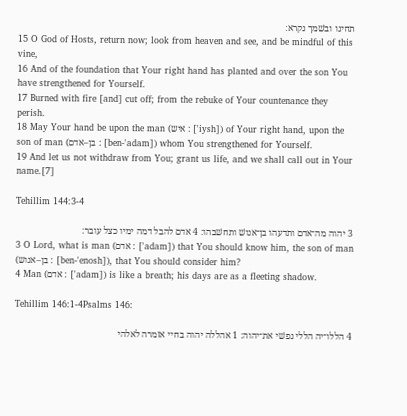תחינו ובשׁמך נקרא׃
15 O God of Hosts, return now; look from heaven and see, and be mindful of this vine,
16 And of the foundation that Your right hand has planted and over the son You have strengthened for Yourself.
17 Burned with fire [and] cut off; from the rebuke of Your countenance they perish.
18 May Your hand be upon the man (איש : ['iysh]) of Your right hand, upon the son of man (בן–אדם : [ben-'adam]) whom You strengthened for Yourself.
19 And let us not withdraw from You; grant us life, and we shall call out in Your name.[7]

Tehillim 144:3-4

3 יהוה מה־אדם ותדעהו בן־אנושׁ ותחשׁבהו׃ 4 אדם להבל דמה ימיו כצל עובר׃
3 O Lord, what is man (אדם : ['adam]) that You should know him, the son of man (בן–אנוש : [ben-'enosh]), that You should consider him?
4 Man (אדם : ['adam]) is like a breath; his days are as a fleeting shadow.

Tehillim 146:1-4Psalms 146:

4 הללו־יה הללי נפשׁי את־יהוה׃ 1 אהללה יהוה בחיי אזמרה לאלהי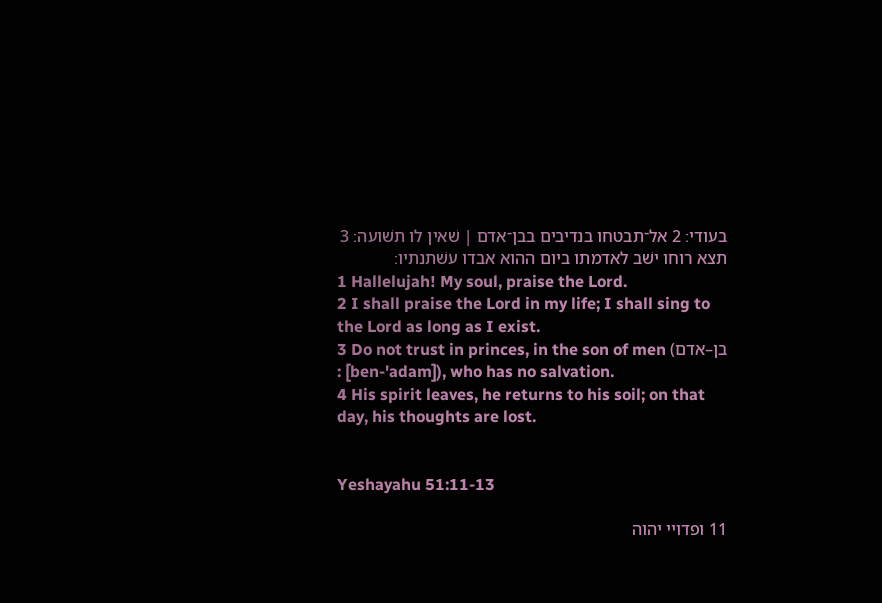בעודי׃ 2 אל־תבטחו בנדיבים בבן־אדם ׀ שׁאין לו תשׁועה׃ 3 תצא רוחו ישׁב לאדמתו ביום ההוא אבדו עשׁתנתיו׃
1 Hallelujah! My soul, praise the Lord.
2 I shall praise the Lord in my life; I shall sing to the Lord as long as I exist.
3 Do not trust in princes, in the son of men (בן–אדם : [ben-'adam]), who has no salvation.
4 His spirit leaves, he returns to his soil; on that day, his thoughts are lost.


Yeshayahu 51:11-13

11 ופדויי יהוה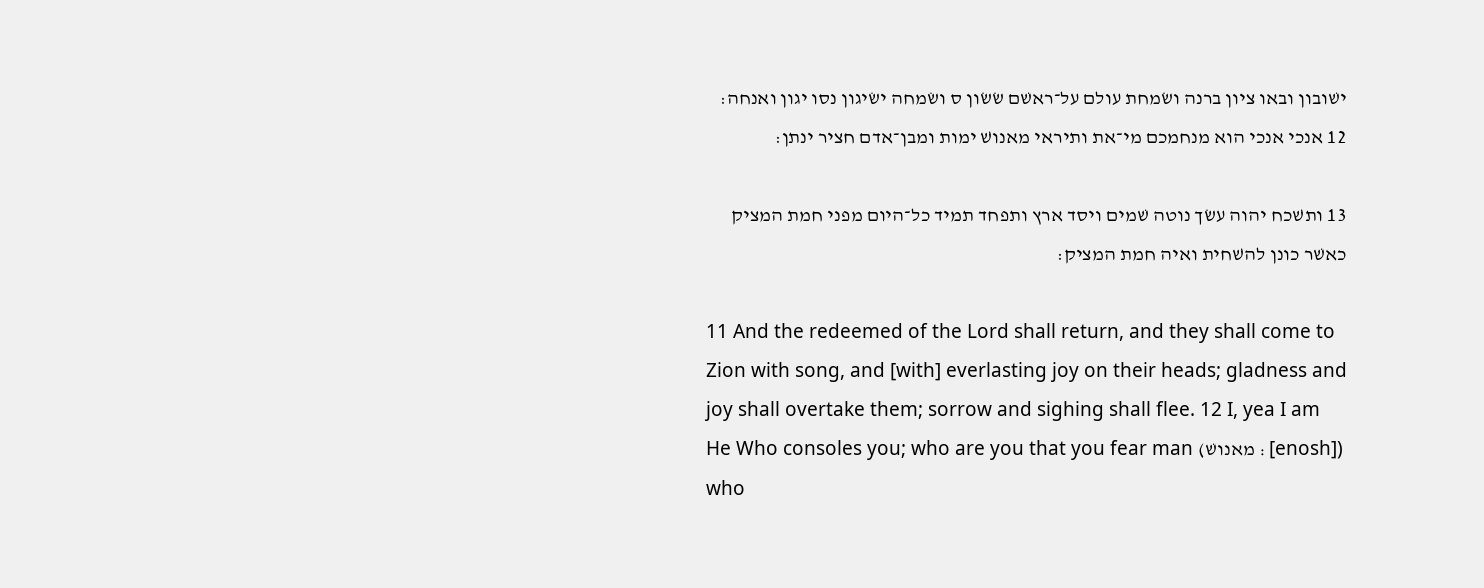ישׁובון ובאו ציון ברנה ושׂמחת עולם על־ראשׁם שׂשׂון ס ושׂמחה ישׂיגון נסו יגון ואנחה׃ 12 אנכי אנכי הוא מנחמכם מי־את ותיראי מאנושׁ ימות ומבן־אדם חציר ינתן׃

13 ותשׁכח יהוה עשׂך נוטה שׁמים ויסד ארץ ותפחד תמיד כל־היום מפני חמת המציק כאשׁר כונן להשׁחית ואיה חמת המציק׃

11 And the redeemed of the Lord shall return, and they shall come to Zion with song, and [with] everlasting joy on their heads; gladness and joy shall overtake them; sorrow and sighing shall flee. 12 I, yea I am He Who consoles you; who are you that you fear man (מאנושׁ : [enosh]) who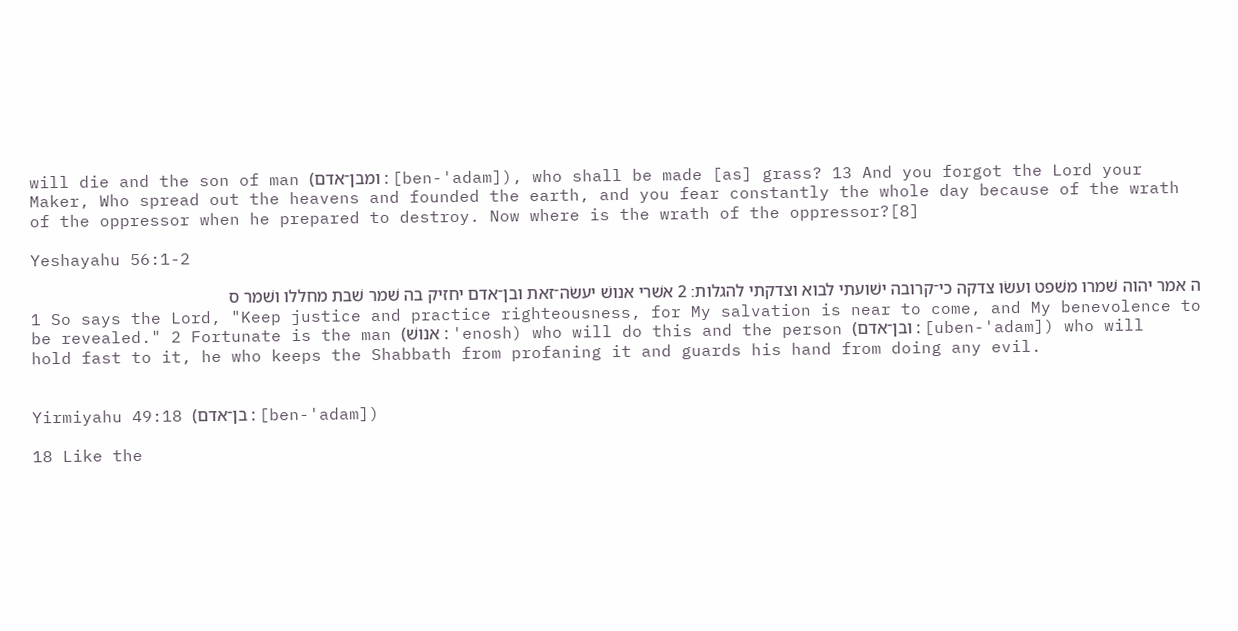will die and the son of man (ומבן־אדם : [ben-'adam]), who shall be made [as] grass? 13 And you forgot the Lord your Maker, Who spread out the heavens and founded the earth, and you fear constantly the whole day because of the wrath of the oppressor when he prepared to destroy. Now where is the wrath of the oppressor?[8]

Yeshayahu 56:1-2

ה אמר יהוה שׁמרו משׁפט ועשׂו צדקה כי־קרובה ישׁועתי לבוא וצדקתי להגלות׃ 2 אשׁרי אנושׁ יעשׂה־זאת ובן־אדם יחזיק בה שׁמר שׁבת מחללו ושׁמר ס
1 So says the Lord, "Keep justice and practice righteousness, for My salvation is near to come, and My benevolence to be revealed." 2 Fortunate is the man (אנושׁ : 'enosh) who will do this and the person (ובן־אדם : [uben-'adam]) who will hold fast to it, he who keeps the Shabbath from profaning it and guards his hand from doing any evil.


Yirmiyahu 49:18 (בן־אדם : [ben-'adam])

18 Like the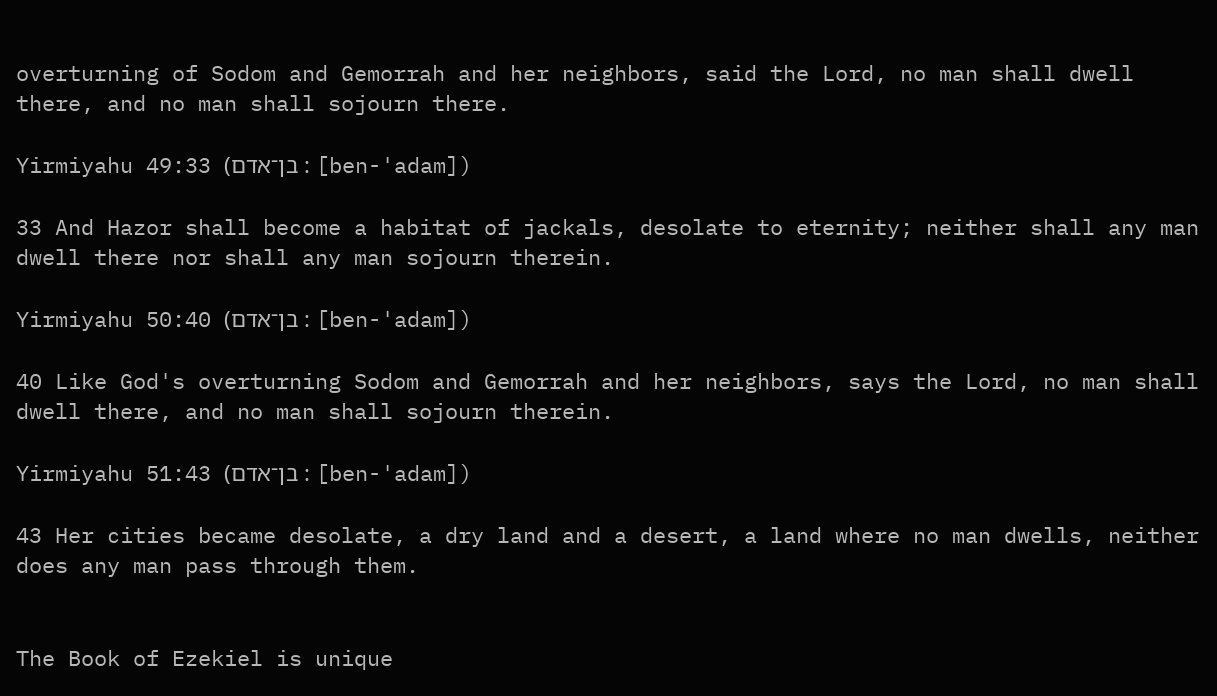overturning of Sodom and Gemorrah and her neighbors, said the Lord, no man shall dwell there, and no man shall sojourn there.

Yirmiyahu 49:33 (בן־אדם : [ben-'adam])

33 And Hazor shall become a habitat of jackals, desolate to eternity; neither shall any man dwell there nor shall any man sojourn therein.

Yirmiyahu 50:40 (בן־אדם : [ben-'adam])

40 Like God's overturning Sodom and Gemorrah and her neighbors, says the Lord, no man shall dwell there, and no man shall sojourn therein.

Yirmiyahu 51:43 (בן־אדם : [ben-'adam])

43 Her cities became desolate, a dry land and a desert, a land where no man dwells, neither does any man pass through them.


The Book of Ezekiel is unique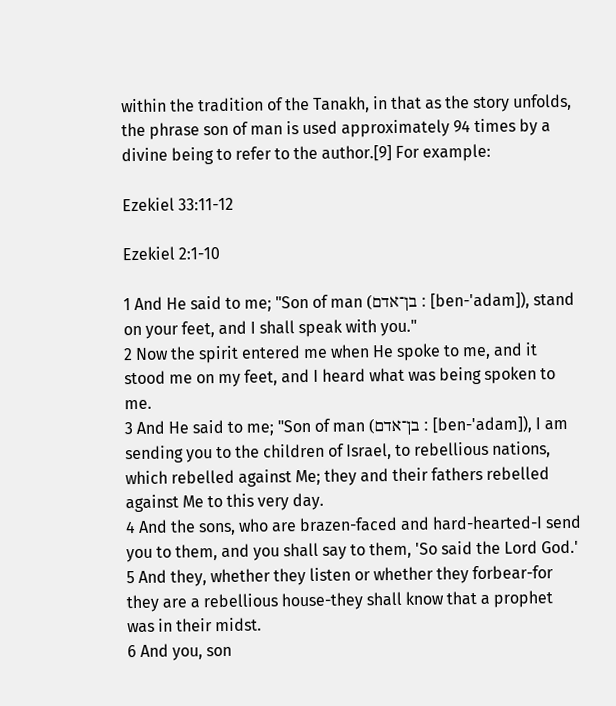within the tradition of the Tanakh, in that as the story unfolds, the phrase son of man is used approximately 94 times by a divine being to refer to the author.[9] For example:

Ezekiel 33:11-12

Ezekiel 2:1-10

1 And He said to me; "Son of man (בן־אדם : [ben-'adam]), stand on your feet, and I shall speak with you."
2 Now the spirit entered me when He spoke to me, and it stood me on my feet, and I heard what was being spoken to me.
3 And He said to me; "Son of man (בן־אדם : [ben-'adam]), I am sending you to the children of Israel, to rebellious nations, which rebelled against Me; they and their fathers rebelled against Me to this very day.
4 And the sons, who are brazen-faced and hard-hearted-I send you to them, and you shall say to them, 'So said the Lord God.'
5 And they, whether they listen or whether they forbear-for they are a rebellious house-they shall know that a prophet was in their midst.
6 And you, son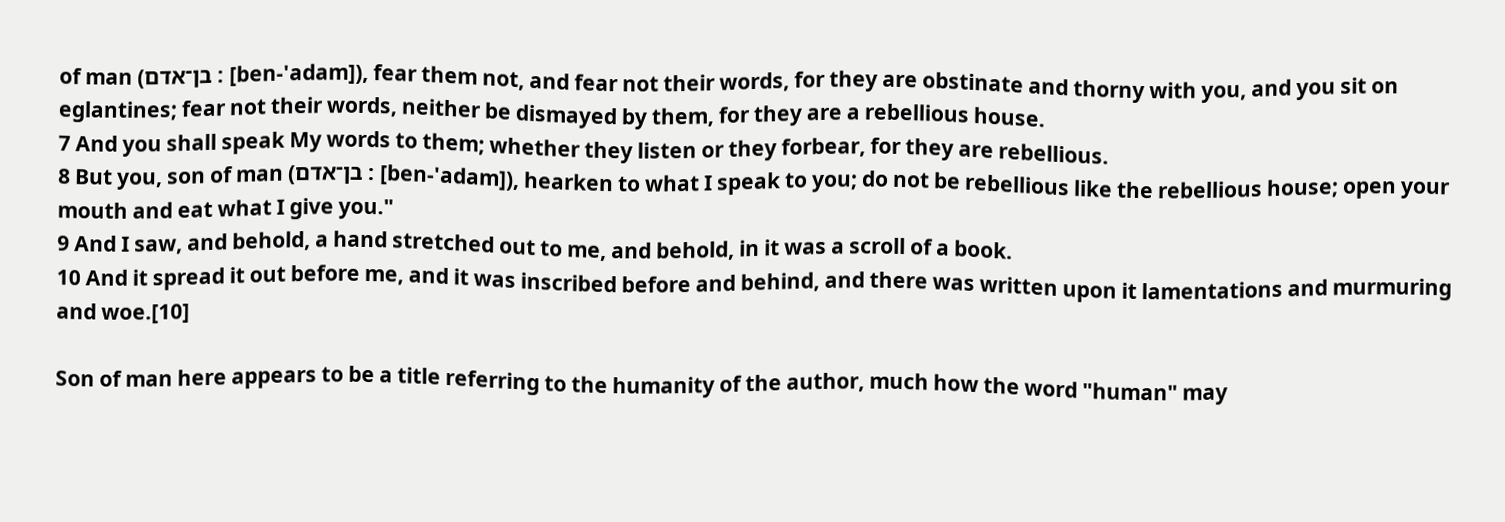of man (בן־אדם : [ben-'adam]), fear them not, and fear not their words, for they are obstinate and thorny with you, and you sit on eglantines; fear not their words, neither be dismayed by them, for they are a rebellious house.
7 And you shall speak My words to them; whether they listen or they forbear, for they are rebellious.
8 But you, son of man (בן־אדם : [ben-'adam]), hearken to what I speak to you; do not be rebellious like the rebellious house; open your mouth and eat what I give you."
9 And I saw, and behold, a hand stretched out to me, and behold, in it was a scroll of a book.
10 And it spread it out before me, and it was inscribed before and behind, and there was written upon it lamentations and murmuring and woe.[10]

Son of man here appears to be a title referring to the humanity of the author, much how the word "human" may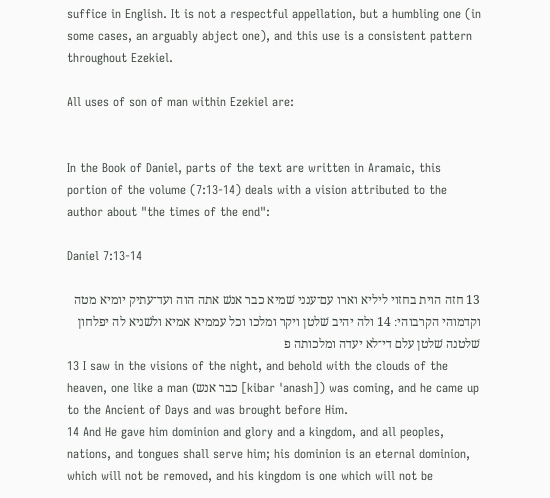suffice in English. It is not a respectful appellation, but a humbling one (in some cases, an arguably abject one), and this use is a consistent pattern throughout Ezekiel.

All uses of son of man within Ezekiel are:


In the Book of Daniel, parts of the text are written in Aramaic, this portion of the volume (7:13-14) deals with a vision attributed to the author about "the times of the end":

Daniel 7:13-14

13 חזה הוית בחזוי ליליא וארו עם־ענני שׁמיא כבר אנשׁ אתה הוה ועד־עתיק יומיא מטה וקדמוהי הקרבוהי׃ 14 ולה יהיב שׁלטן ויקר ומלכו וכל עממיא אמיא ולשׁניא לה יפלחון שׁלטנה שׁלטן עלם די־לא יעדה ומלכותה פ
13 I saw in the visions of the night, and behold with the clouds of the heaven, one like a man (כבר אנש [kibar 'anash]) was coming, and he came up to the Ancient of Days and was brought before Him.
14 And He gave him dominion and glory and a kingdom, and all peoples, nations, and tongues shall serve him; his dominion is an eternal dominion, which will not be removed, and his kingdom is one which will not be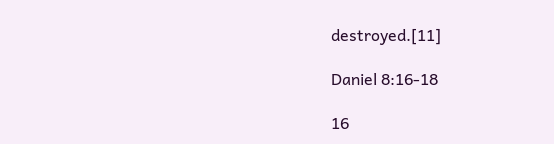destroyed.[11]

Daniel 8:16-18

16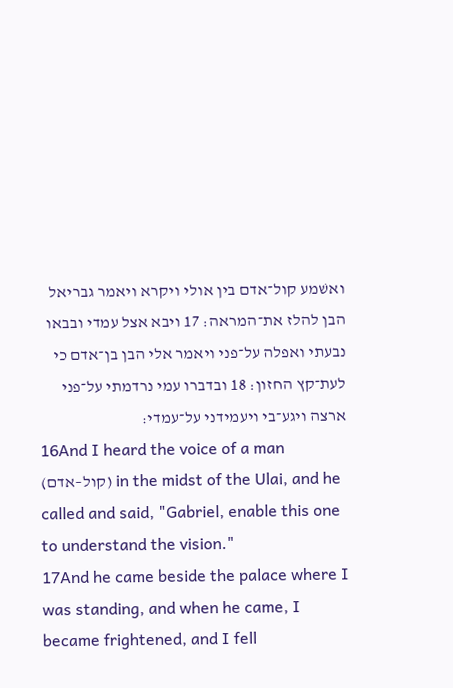ואשׁמע קול־אדם בין אולי ויקרא ויאמר גבריאל הבן להלז את־המראה׃ 17 ויבא אצל עמדי ובבאו נבעתי ואפלה על־פני ויאמר אלי הבן בן־אדם כי לעת־קץ החזון׃ 18 ובדברו עמי נרדמתי על־פני ארצה ויגע־בי ויעמידני על־עמדי׃
16And I heard the voice of a man (קול–אדם) in the midst of the Ulai, and he called and said, "Gabriel, enable this one to understand the vision."
17And he came beside the palace where I was standing, and when he came, I became frightened, and I fell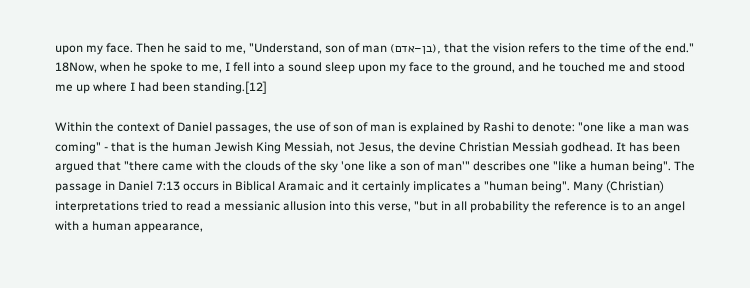upon my face. Then he said to me, "Understand, son of man (בן–אדם), that the vision refers to the time of the end."
18Now, when he spoke to me, I fell into a sound sleep upon my face to the ground, and he touched me and stood me up where I had been standing.[12]

Within the context of Daniel passages, the use of son of man is explained by Rashi to denote: "one like a man was coming" - that is the human Jewish King Messiah, not Jesus, the devine Christian Messiah godhead. It has been argued that "there came with the clouds of the sky 'one like a son of man'" describes one "like a human being". The passage in Daniel 7:13 occurs in Biblical Aramaic and it certainly implicates a "human being". Many (Christian) interpretations tried to read a messianic allusion into this verse, "but in all probability the reference is to an angel with a human appearance,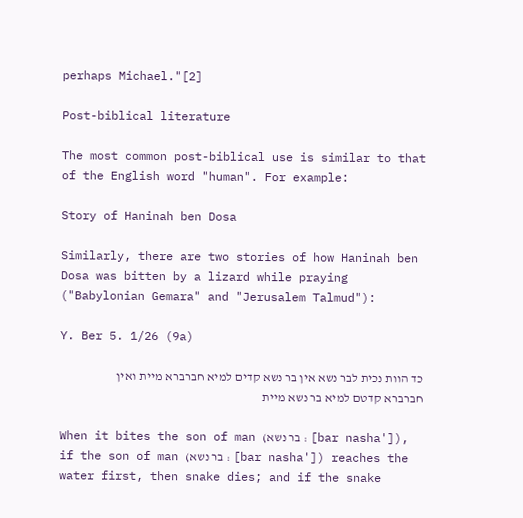perhaps Michael."[2]

Post-biblical literature

The most common post-biblical use is similar to that of the English word "human". For example:

Story of Haninah ben Dosa

Similarly, there are two stories of how Haninah ben Dosa was bitten by a lizard while praying ("Babylonian Gemara" and "Jerusalem Talmud"):

Y. Ber 5. 1/26 (9a)

כד הוות נכית לבר נשא אין בר נשא קדים למיא חברברא מיית ואין חברברא קדטם למיא בר נשא מיית

When it bites the son of man (בר נשא : [bar nasha']), if the son of man (בר נשא : [bar nasha']) reaches the water first, then snake dies; and if the snake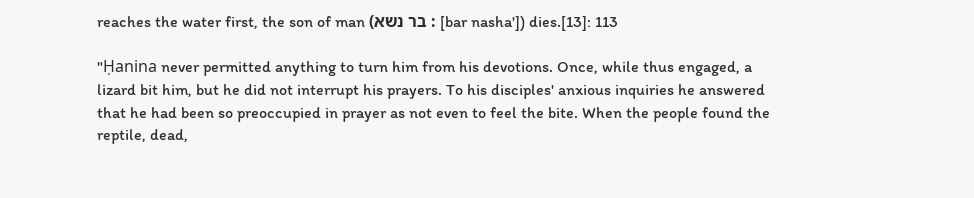reaches the water first, the son of man (בר נשא : [bar nasha']) dies.[13]: 113

"Ḥanina never permitted anything to turn him from his devotions. Once, while thus engaged, a lizard bit him, but he did not interrupt his prayers. To his disciples' anxious inquiries he answered that he had been so preoccupied in prayer as not even to feel the bite. When the people found the reptile, dead,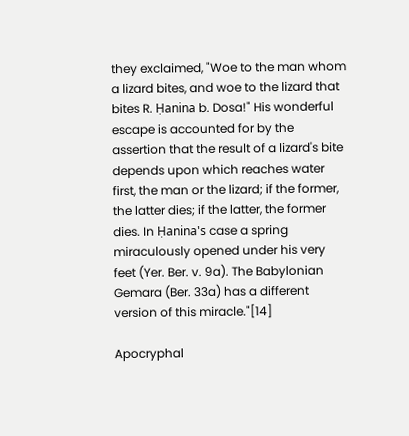they exclaimed, "Woe to the man whom a lizard bites, and woe to the lizard that bites R. Ḥanina b. Dosa!" His wonderful escape is accounted for by the assertion that the result of a lizard's bite depends upon which reaches water first, the man or the lizard; if the former, the latter dies; if the latter, the former dies. In Ḥanina's case a spring miraculously opened under his very feet (Yer. Ber. v. 9a). The Babylonian Gemara (Ber. 33a) has a different version of this miracle."[14]

Apocryphal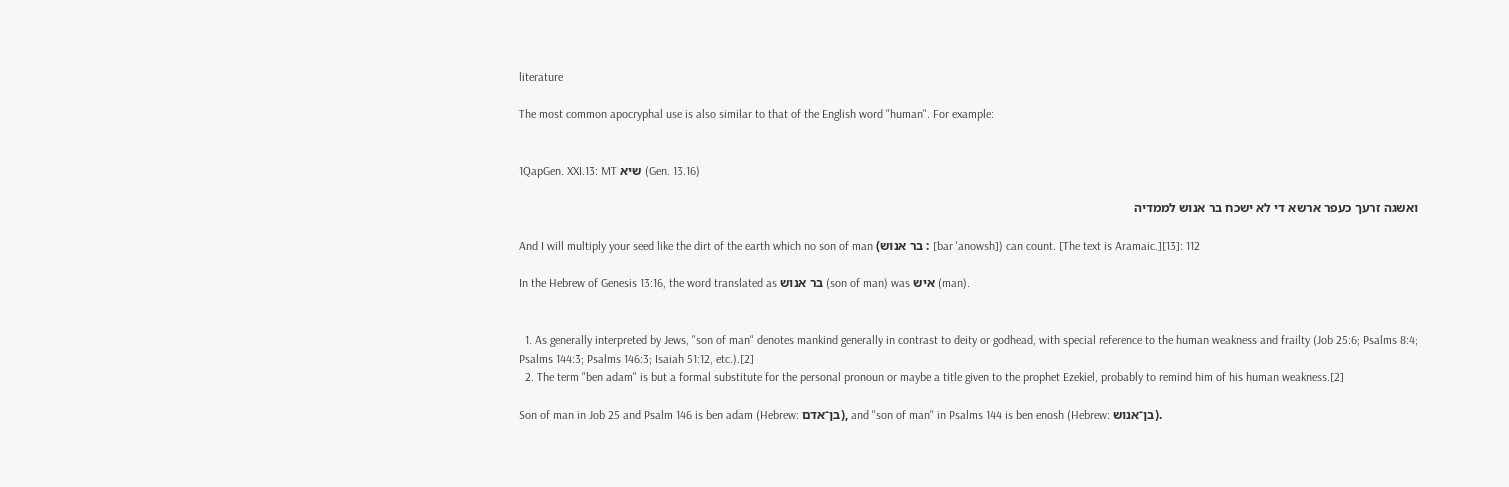literature

The most common apocryphal use is also similar to that of the English word "human". For example:


1QapGen. XXI.13: MT שיא (Gen. 13.16)

ואשגה זרעך כעפר ארשא די לא ישכח בר אנוש לממדיה

And I will multiply your seed like the dirt of the earth which no son of man (בר אנוש : [bar 'anowsh]) can count. [The text is Aramaic.][13]: 112

In the Hebrew of Genesis 13:16, the word translated as בר אנוש (son of man) was איש (man).


  1. As generally interpreted by Jews, "son of man" denotes mankind generally in contrast to deity or godhead, with special reference to the human weakness and frailty (Job 25:6; Psalms 8:4; Psalms 144:3; Psalms 146:3; Isaiah 51:12, etc.).[2]
  2. The term "ben adam" is but a formal substitute for the personal pronoun or maybe a title given to the prophet Ezekiel, probably to remind him of his human weakness.[2]

Son of man in Job 25 and Psalm 146 is ben adam (Hebrew: בן־אדם), and "son of man" in Psalms 144 is ben enosh (Hebrew: בן־אנוש).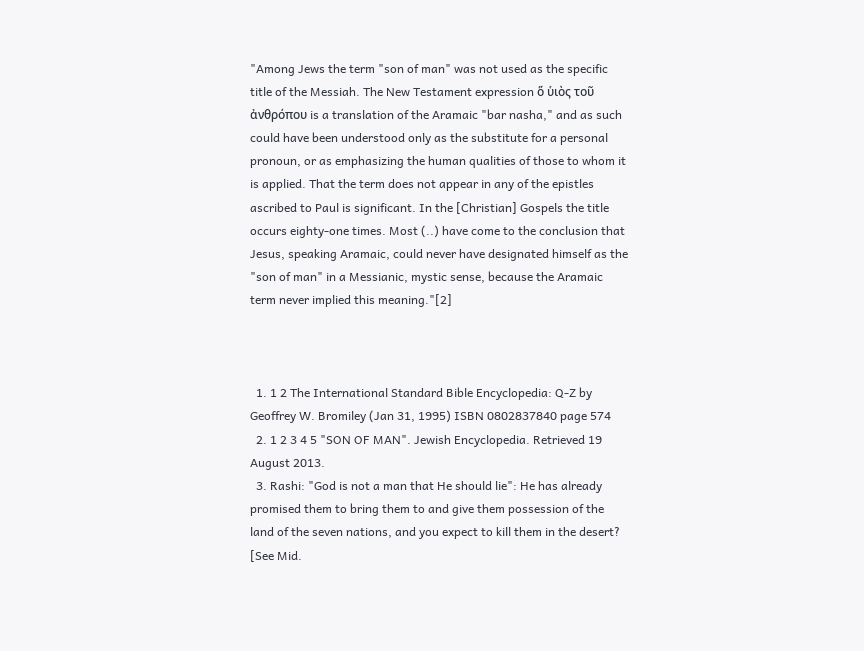"Among Jews the term "son of man" was not used as the specific title of the Messiah. The New Testament expression ὅ ὑιὸς τοῦ ἀνθρόπου is a translation of the Aramaic "bar nasha," and as such could have been understood only as the substitute for a personal pronoun, or as emphasizing the human qualities of those to whom it is applied. That the term does not appear in any of the epistles ascribed to Paul is significant. In the [Christian] Gospels the title occurs eighty-one times. Most (..) have come to the conclusion that Jesus, speaking Aramaic, could never have designated himself as the "son of man" in a Messianic, mystic sense, because the Aramaic term never implied this meaning."[2]



  1. 1 2 The International Standard Bible Encyclopedia: Q-Z by Geoffrey W. Bromiley (Jan 31, 1995) ISBN 0802837840 page 574
  2. 1 2 3 4 5 "SON OF MAN". Jewish Encyclopedia. Retrieved 19 August 2013.
  3. Rashi: "God is not a man that He should lie": He has already promised them to bring them to and give them possession of the land of the seven nations, and you expect to kill them in the desert? [See Mid.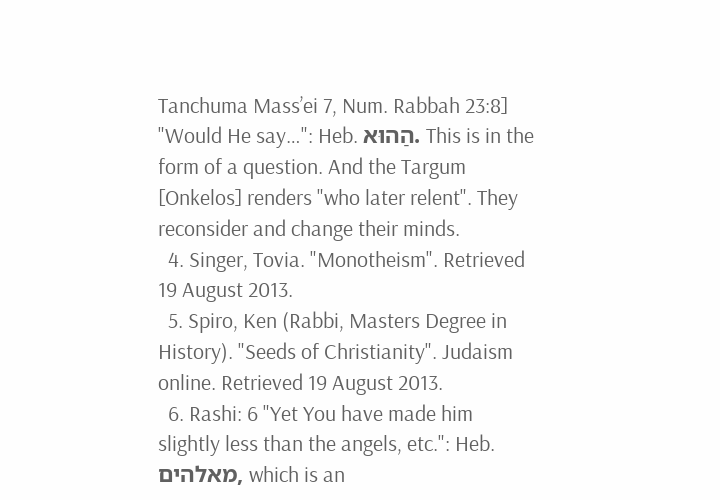Tanchuma Mass’ei 7, Num. Rabbah 23:8] "Would He say…": Heb. הַהוּא. This is in the form of a question. And the Targum [Onkelos] renders "who later relent". They reconsider and change their minds.
  4. Singer, Tovia. "Monotheism". Retrieved 19 August 2013.
  5. Spiro, Ken (Rabbi, Masters Degree in History). "Seeds of Christianity". Judaism online. Retrieved 19 August 2013.
  6. Rashi: 6 "Yet You have made him slightly less than the angels, etc.": Heb. מאלהים, which is an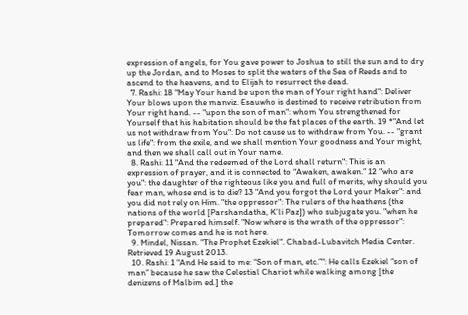expression of angels, for You gave power to Joshua to still the sun and to dry up the Jordan, and to Moses to split the waters of the Sea of Reeds and to ascend to the heavens, and to Elijah to resurrect the dead.
  7. Rashi: 18 "May Your hand be upon the man of Your right hand": Deliver Your blows upon the manviz. Esauwho is destined to receive retribution from Your right hand. -- "upon the son of man": whom You strengthened for Yourself that his habitation should be the fat places of the earth. 19 *"And let us not withdraw from You": Do not cause us to withdraw from You. -- "grant us life": from the exile, and we shall mention Your goodness and Your might, and then we shall call out in Your name.
  8. Rashi: 11 "And the redeemed of the Lord shall return": This is an expression of prayer, and it is connected to “Awaken, awaken.” 12 "who are you": the daughter of the righteous like you and full of merits, why should you fear man, whose end is to die? 13 "And you forgot the Lord your Maker": and you did not rely on Him. "the oppressor": The rulers of the heathens (the nations of the world [Parshandatha, K’li Paz]) who subjugate you. "when he prepared": Prepared himself. "Now where is the wrath of the oppressor": Tomorrow comes and he is not here.
  9. Mindel, Nissan. "The Prophet Ezekiel". Chabad-Lubavitch Media Center. Retrieved 19 August 2013.
  10. Rashi: 1 "And He said to me: “Son of man, etc.”": He calls Ezekiel “son of man” because he saw the Celestial Chariot while walking among [the denizens of Malbim ed.] the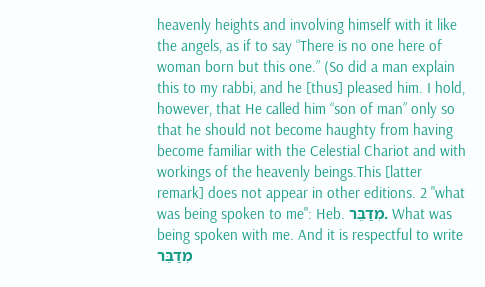heavenly heights and involving himself with it like the angels, as if to say “There is no one here of woman born but this one.” (So did a man explain this to my rabbi, and he [thus] pleased him. I hold, however, that He called him “son of man” only so that he should not become haughty from having become familiar with the Celestial Chariot and with workings of the heavenly beings.This [latter remark] does not appear in other editions. 2 "what was being spoken to me": Heb. מִדַבֵּר. What was being spoken with me. And it is respectful to write מִדַבֵּר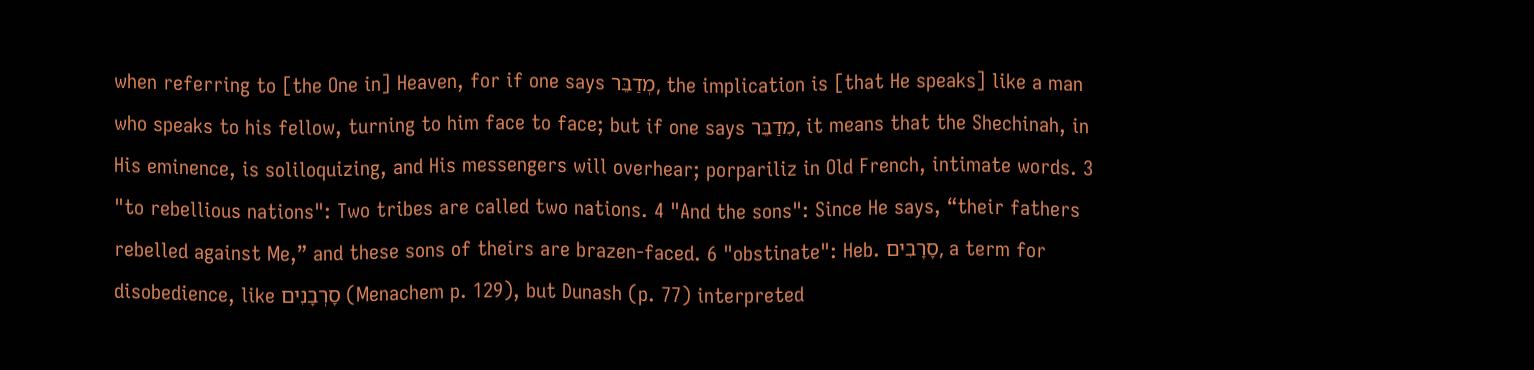when referring to [the One in] Heaven, for if one says מְדַבֵּר, the implication is [that He speaks] like a man who speaks to his fellow, turning to him face to face; but if one says מִדַבֵּר, it means that the Shechinah, in His eminence, is soliloquizing, and His messengers will overhear; porpariliz in Old French, intimate words. 3 "to rebellious nations": Two tribes are called two nations. 4 "And the sons": Since He says, “their fathers rebelled against Me,” and these sons of theirs are brazen-faced. 6 "obstinate": Heb. סָרָבִים, a term for disobedience, like סָרְבָנִים (Menachem p. 129), but Dunash (p. 77) interpreted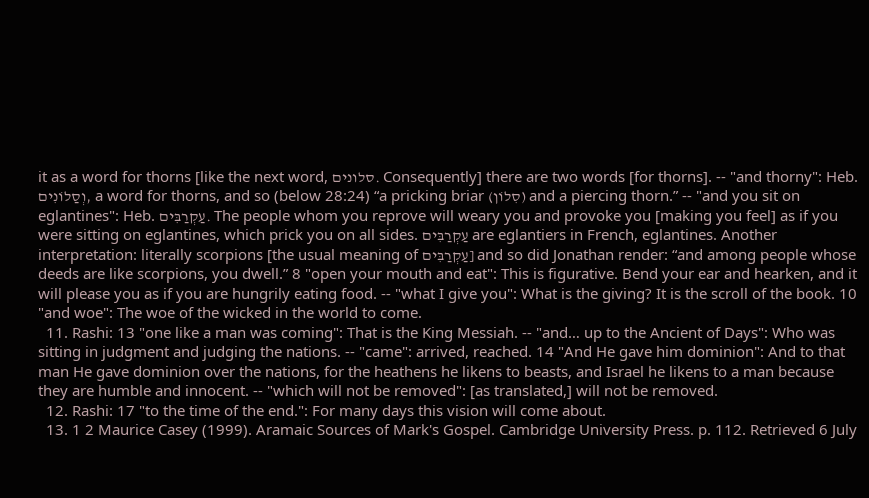it as a word for thorns [like the next word, סלונים. Consequently] there are two words [for thorns]. -- "and thorny": Heb. וְסַלוֹנִים, a word for thorns, and so (below 28:24) “a pricking briar (סִלוֹן) and a piercing thorn.” -- "and you sit on eglantines": Heb. עַקְרַבִּים. The people whom you reprove will weary you and provoke you [making you feel] as if you were sitting on eglantines, which prick you on all sides. עַקְרַבִּים are eglantiers in French, eglantines. Another interpretation: literally scorpions [the usual meaning of עַקְרַבִּים] and so did Jonathan render: “and among people whose deeds are like scorpions, you dwell.” 8 "open your mouth and eat": This is figurative. Bend your ear and hearken, and it will please you as if you are hungrily eating food. -- "what I give you": What is the giving? It is the scroll of the book. 10 "and woe": The woe of the wicked in the world to come.
  11. Rashi: 13 "one like a man was coming": That is the King Messiah. -- "and… up to the Ancient of Days": Who was sitting in judgment and judging the nations. -- "came": arrived, reached. 14 "And He gave him dominion": And to that man He gave dominion over the nations, for the heathens he likens to beasts, and Israel he likens to a man because they are humble and innocent. -- "which will not be removed": [as translated,] will not be removed.
  12. Rashi: 17 "to the time of the end.": For many days this vision will come about.
  13. 1 2 Maurice Casey (1999). Aramaic Sources of Mark's Gospel. Cambridge University Press. p. 112. Retrieved 6 July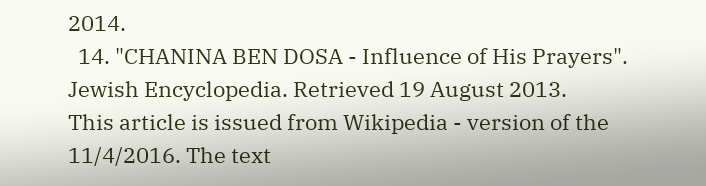2014.
  14. "CHANINA BEN DOSA - Influence of His Prayers". Jewish Encyclopedia. Retrieved 19 August 2013.
This article is issued from Wikipedia - version of the 11/4/2016. The text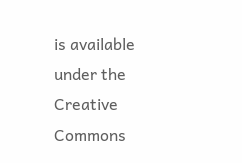is available under the Creative Commons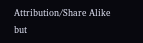Attribution/Share Alike but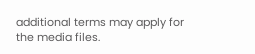additional terms may apply for the media files.